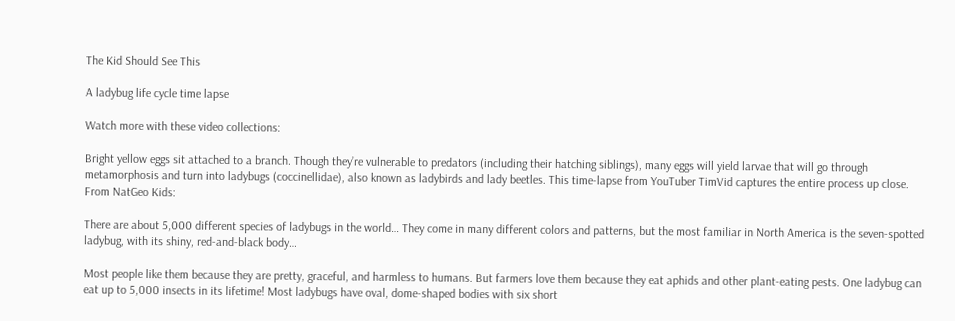The Kid Should See This

A ladybug life cycle time lapse

Watch more with these video collections:

Bright yellow eggs sit attached to a branch. Though they’re vulnerable to predators (including their hatching siblings), many eggs will yield larvae that will go through metamorphosis and turn into ladybugs (coccinellidae), also known as ladybirds and lady beetles. This time-lapse from YouTuber TimVid captures the entire process up close. From NatGeo Kids:

There are about 5,000 different species of ladybugs in the world… They come in many different colors and patterns, but the most familiar in North America is the seven-spotted ladybug, with its shiny, red-and-black body…

Most people like them because they are pretty, graceful, and harmless to humans. But farmers love them because they eat aphids and other plant-eating pests. One ladybug can eat up to 5,000 insects in its lifetime! Most ladybugs have oval, dome-shaped bodies with six short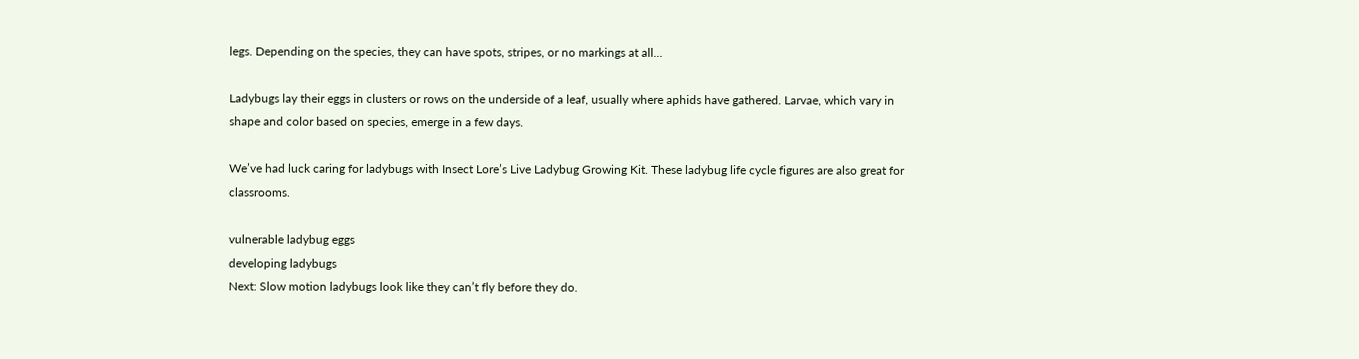legs. Depending on the species, they can have spots, stripes, or no markings at all…

Ladybugs lay their eggs in clusters or rows on the underside of a leaf, usually where aphids have gathered. Larvae, which vary in shape and color based on species, emerge in a few days.

We’ve had luck caring for ladybugs with Insect Lore’s Live Ladybug Growing Kit. These ladybug life cycle figures are also great for classrooms.

vulnerable ladybug eggs
developing ladybugs
Next: Slow motion ladybugs look like they can’t fly before they do.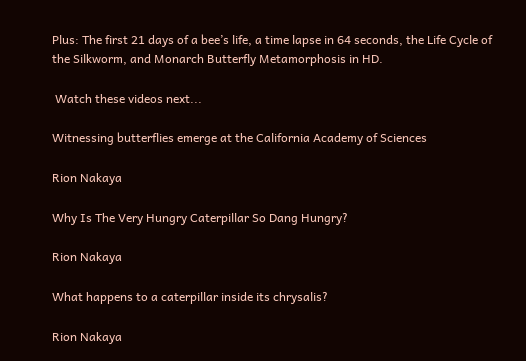Plus: The first 21 days of a bee’s life, a time lapse in 64 seconds, the Life Cycle of the Silkworm, and Monarch Butterfly Metamorphosis in HD.

 Watch these videos next...

Witnessing butterflies emerge at the California Academy of Sciences

Rion Nakaya

Why Is The Very Hungry Caterpillar So Dang Hungry?

Rion Nakaya

What happens to a caterpillar inside its chrysalis?

Rion Nakaya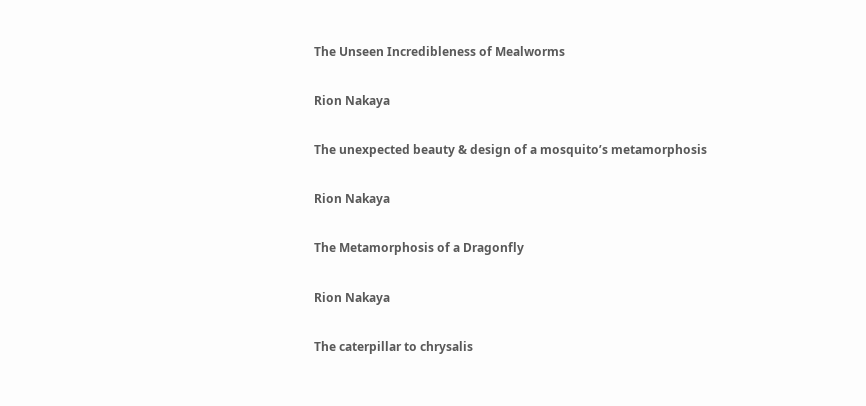The Unseen Incredibleness of Mealworms

Rion Nakaya

The unexpected beauty & design of a mosquito’s metamorphosis

Rion Nakaya

The Metamorphosis of a Dragonfly

Rion Nakaya

The caterpillar to chrysalis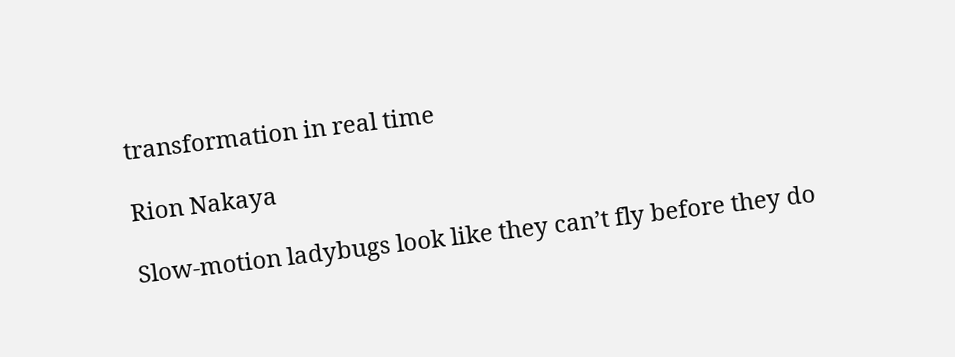transformation in real time

Rion Nakaya

Slow-motion ladybugs look like they can’t fly before they do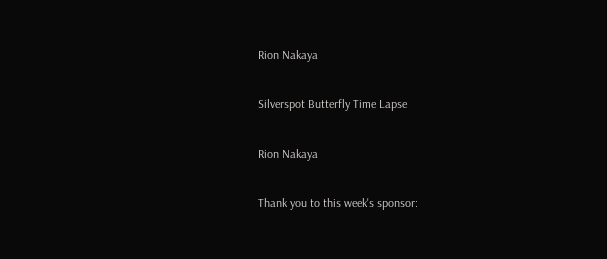Rion Nakaya

Silverspot Butterfly Time Lapse

Rion Nakaya

Thank you to this week's sponsor: